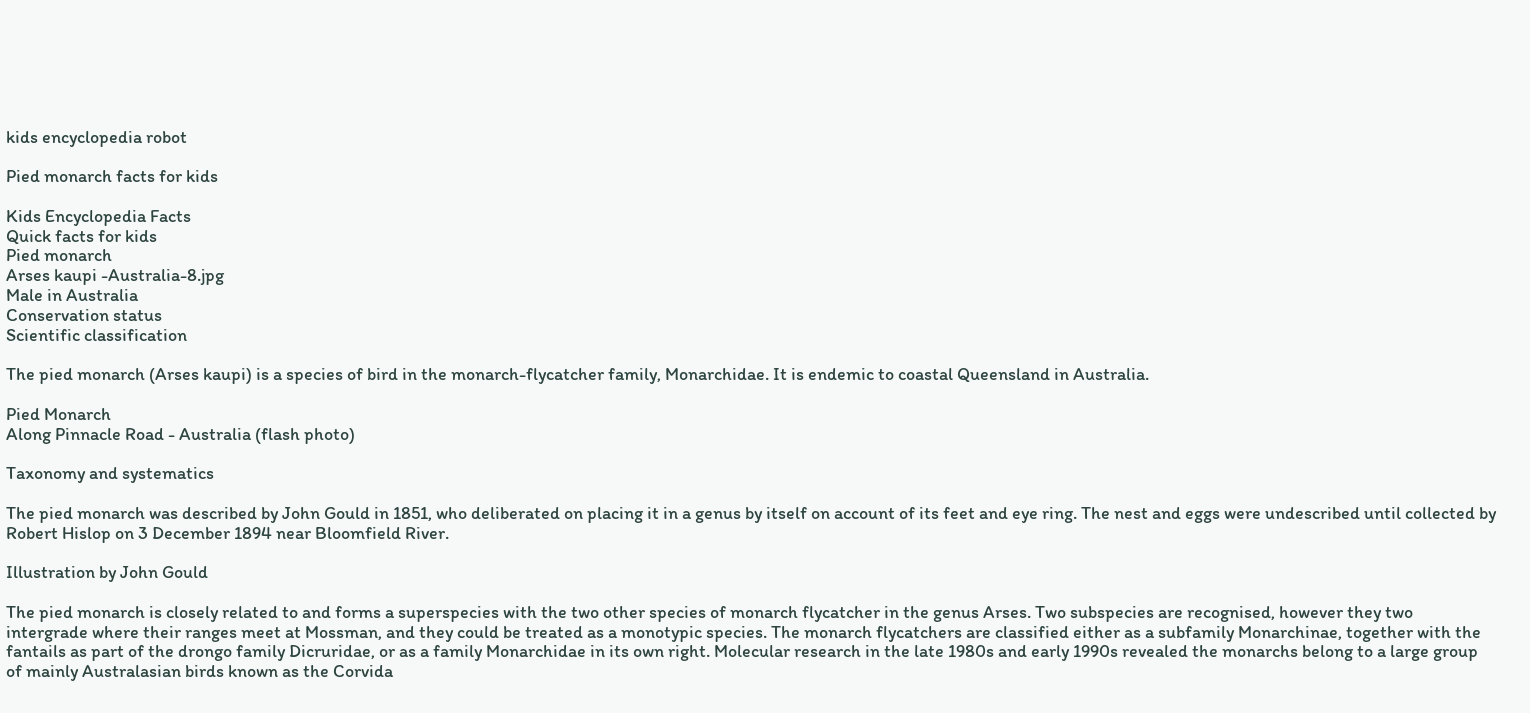kids encyclopedia robot

Pied monarch facts for kids

Kids Encyclopedia Facts
Quick facts for kids
Pied monarch
Arses kaupi -Australia-8.jpg
Male in Australia
Conservation status
Scientific classification

The pied monarch (Arses kaupi) is a species of bird in the monarch-flycatcher family, Monarchidae. It is endemic to coastal Queensland in Australia.

Pied Monarch
Along Pinnacle Road - Australia (flash photo)

Taxonomy and systematics

The pied monarch was described by John Gould in 1851, who deliberated on placing it in a genus by itself on account of its feet and eye ring. The nest and eggs were undescribed until collected by Robert Hislop on 3 December 1894 near Bloomfield River.

Illustration by John Gould

The pied monarch is closely related to and forms a superspecies with the two other species of monarch flycatcher in the genus Arses. Two subspecies are recognised, however they two intergrade where their ranges meet at Mossman, and they could be treated as a monotypic species. The monarch flycatchers are classified either as a subfamily Monarchinae, together with the fantails as part of the drongo family Dicruridae, or as a family Monarchidae in its own right. Molecular research in the late 1980s and early 1990s revealed the monarchs belong to a large group of mainly Australasian birds known as the Corvida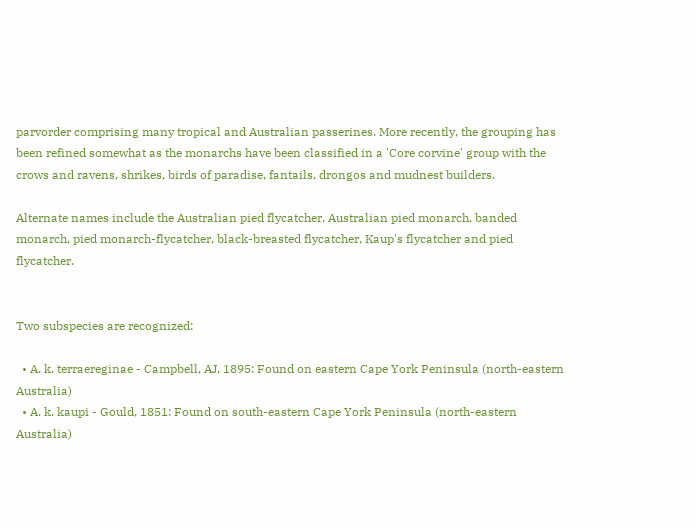parvorder comprising many tropical and Australian passerines. More recently, the grouping has been refined somewhat as the monarchs have been classified in a 'Core corvine' group with the crows and ravens, shrikes, birds of paradise, fantails, drongos and mudnest builders.

Alternate names include the Australian pied flycatcher, Australian pied monarch, banded monarch, pied monarch-flycatcher, black-breasted flycatcher, Kaup's flycatcher and pied flycatcher.


Two subspecies are recognized:

  • A. k. terraereginae - Campbell, AJ, 1895: Found on eastern Cape York Peninsula (north-eastern Australia)
  • A. k. kaupi - Gould, 1851: Found on south-eastern Cape York Peninsula (north-eastern Australia)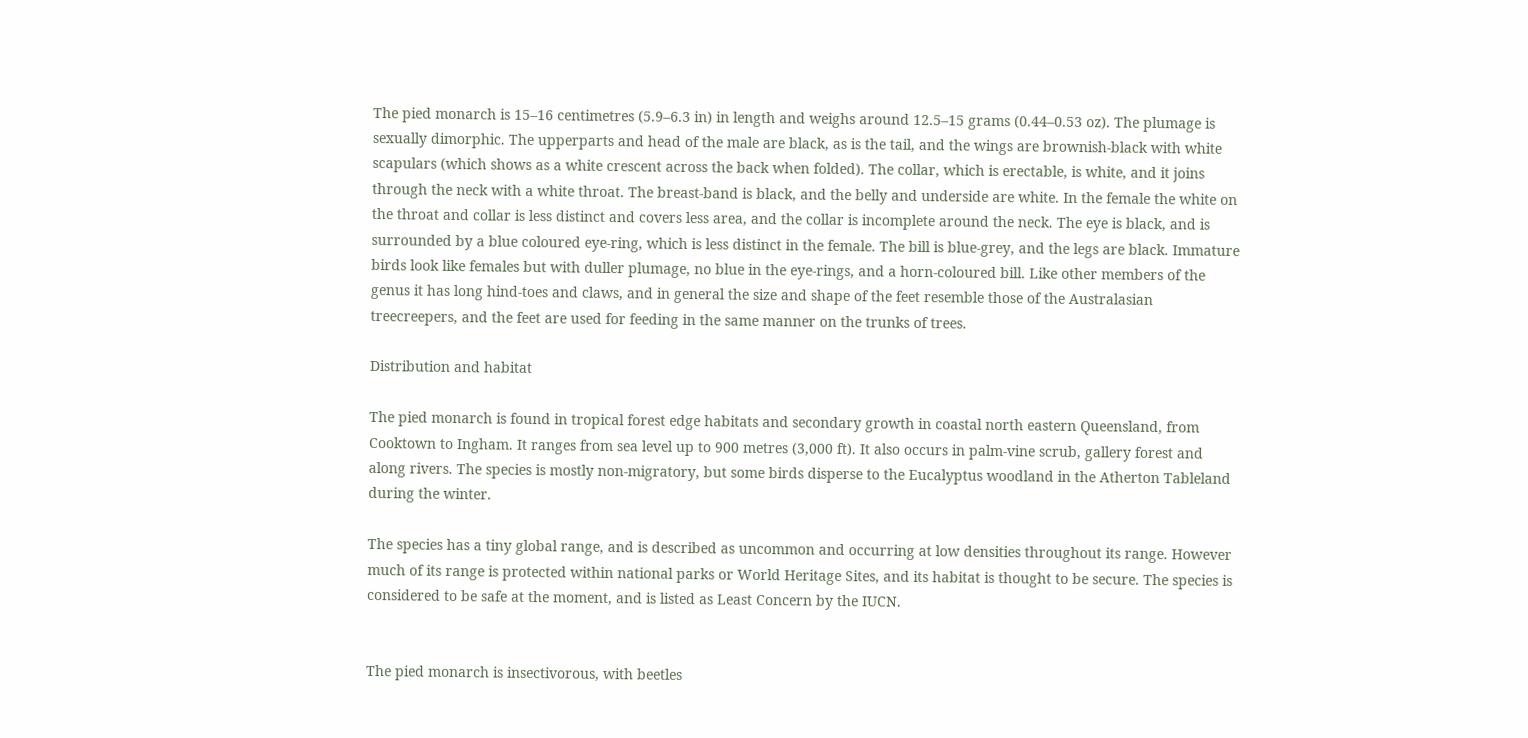The pied monarch is 15–16 centimetres (5.9–6.3 in) in length and weighs around 12.5–15 grams (0.44–0.53 oz). The plumage is sexually dimorphic. The upperparts and head of the male are black, as is the tail, and the wings are brownish-black with white scapulars (which shows as a white crescent across the back when folded). The collar, which is erectable, is white, and it joins through the neck with a white throat. The breast-band is black, and the belly and underside are white. In the female the white on the throat and collar is less distinct and covers less area, and the collar is incomplete around the neck. The eye is black, and is surrounded by a blue coloured eye-ring, which is less distinct in the female. The bill is blue-grey, and the legs are black. Immature birds look like females but with duller plumage, no blue in the eye-rings, and a horn-coloured bill. Like other members of the genus it has long hind-toes and claws, and in general the size and shape of the feet resemble those of the Australasian treecreepers, and the feet are used for feeding in the same manner on the trunks of trees.

Distribution and habitat

The pied monarch is found in tropical forest edge habitats and secondary growth in coastal north eastern Queensland, from Cooktown to Ingham. It ranges from sea level up to 900 metres (3,000 ft). It also occurs in palm-vine scrub, gallery forest and along rivers. The species is mostly non-migratory, but some birds disperse to the Eucalyptus woodland in the Atherton Tableland during the winter.

The species has a tiny global range, and is described as uncommon and occurring at low densities throughout its range. However much of its range is protected within national parks or World Heritage Sites, and its habitat is thought to be secure. The species is considered to be safe at the moment, and is listed as Least Concern by the IUCN.


The pied monarch is insectivorous, with beetles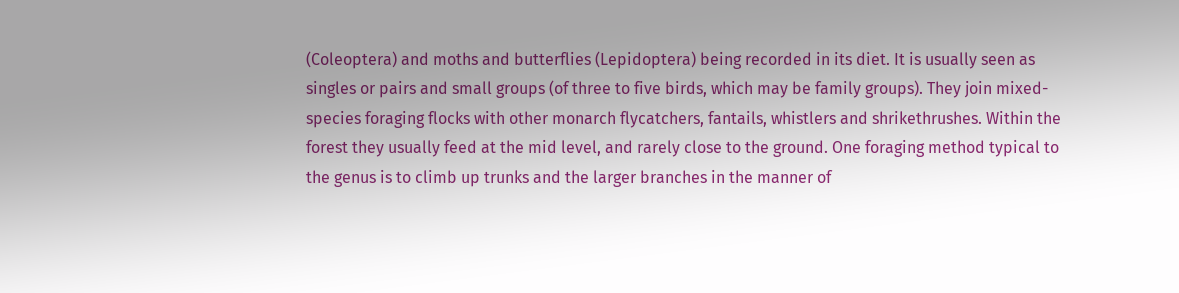(Coleoptera) and moths and butterflies (Lepidoptera) being recorded in its diet. It is usually seen as singles or pairs and small groups (of three to five birds, which may be family groups). They join mixed-species foraging flocks with other monarch flycatchers, fantails, whistlers and shrikethrushes. Within the forest they usually feed at the mid level, and rarely close to the ground. One foraging method typical to the genus is to climb up trunks and the larger branches in the manner of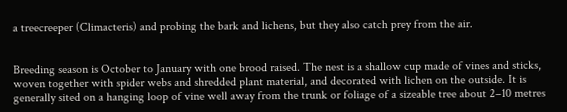a treecreeper (Climacteris) and probing the bark and lichens, but they also catch prey from the air.


Breeding season is October to January with one brood raised. The nest is a shallow cup made of vines and sticks, woven together with spider webs and shredded plant material, and decorated with lichen on the outside. It is generally sited on a hanging loop of vine well away from the trunk or foliage of a sizeable tree about 2–10 metres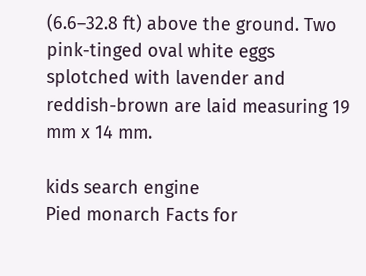(6.6–32.8 ft) above the ground. Two pink-tinged oval white eggs splotched with lavender and reddish-brown are laid measuring 19 mm x 14 mm.

kids search engine
Pied monarch Facts for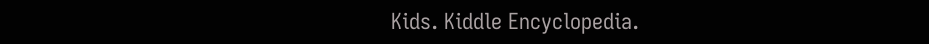Kids. Kiddle Encyclopedia.